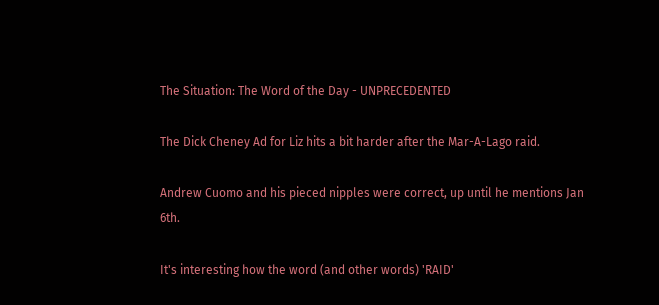The Situation: The Word of the Day - UNPRECEDENTED

The Dick Cheney Ad for Liz hits a bit harder after the Mar-A-Lago raid.

Andrew Cuomo and his pieced nipples were correct, up until he mentions Jan 6th.

It's interesting how the word (and other words) 'RAID'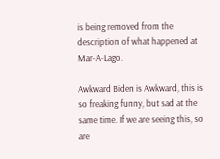is being removed from the description of what happened at Mar-A-Lago.

Awkward Biden is Awkward, this is so freaking funny, but sad at the same time. If we are seeing this, so are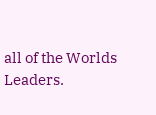all of the Worlds Leaders.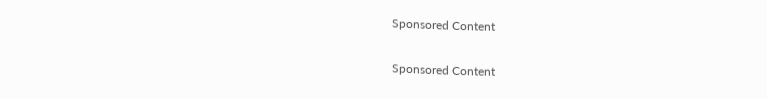Sponsored Content

Sponsored Content